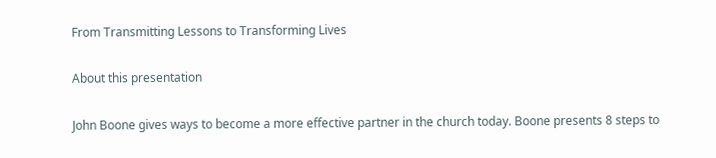From Transmitting Lessons to Transforming Lives

About this presentation

John Boone gives ways to become a more effective partner in the church today. Boone presents 8 steps to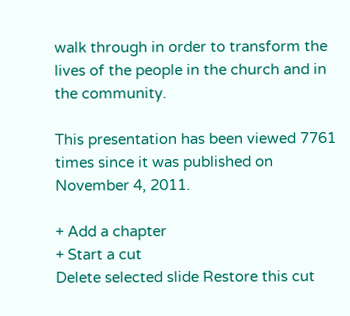walk through in order to transform the lives of the people in the church and in the community.

This presentation has been viewed 7761 times since it was published on November 4, 2011.

+ Add a chapter
+ Start a cut
Delete selected slide Restore this cut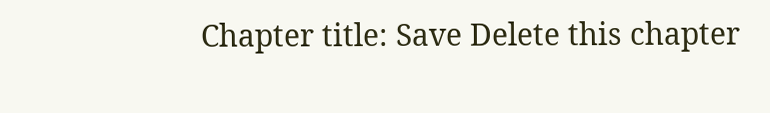Chapter title: Save Delete this chapter